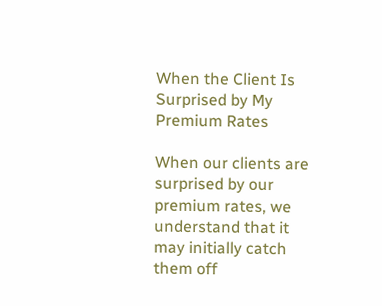When the Client Is Surprised by My Premium Rates

When our clients are surprised by our premium rates, we understand that it may initially catch them off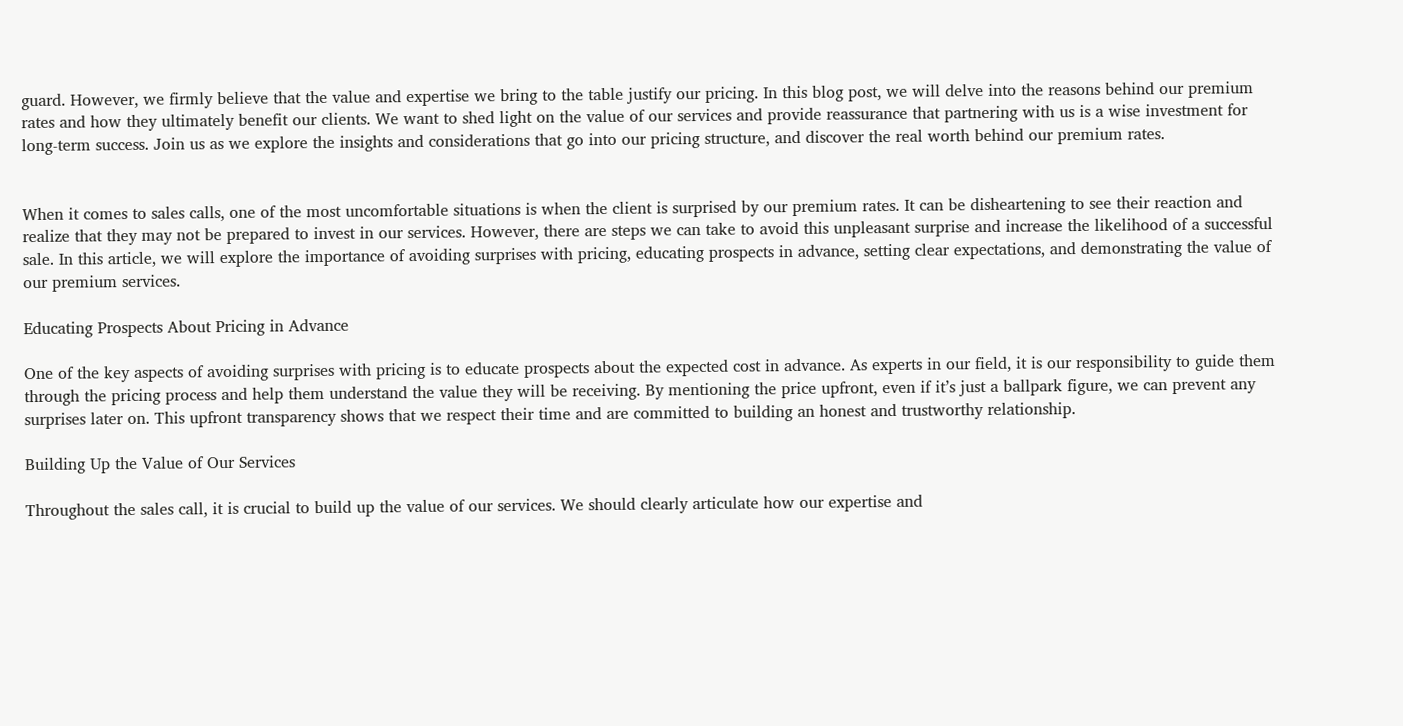guard. However, we firmly believe that the value and expertise we bring to the table justify our pricing. In this blog post, we will delve into the reasons behind our premium rates and how they ultimately benefit our clients. We want to shed light on the value of our services and provide reassurance that partnering with us is a wise investment for long-term success. Join us as we explore the insights and considerations that go into our pricing structure, and discover the real worth behind our premium rates.


When it comes to sales calls, one of the most uncomfortable situations is when the client is surprised by our premium rates. It can be disheartening to see their reaction and realize that they may not be prepared to invest in our services. However, there are steps we can take to avoid this unpleasant surprise and increase the likelihood of a successful sale. In this article, we will explore the importance of avoiding surprises with pricing, educating prospects in advance, setting clear expectations, and demonstrating the value of our premium services.

Educating Prospects About Pricing in Advance

One of the key aspects of avoiding surprises with pricing is to educate prospects about the expected cost in advance. As experts in our field, it is our responsibility to guide them through the pricing process and help them understand the value they will be receiving. By mentioning the price upfront, even if it’s just a ballpark figure, we can prevent any surprises later on. This upfront transparency shows that we respect their time and are committed to building an honest and trustworthy relationship.

Building Up the Value of Our Services

Throughout the sales call, it is crucial to build up the value of our services. We should clearly articulate how our expertise and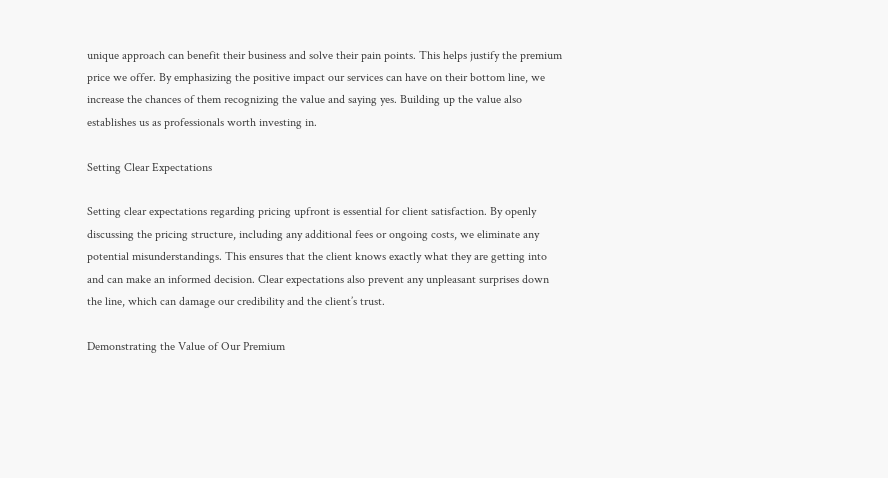unique approach can benefit their business and solve their pain points. This helps justify the premium price we offer. By emphasizing the positive impact our services can have on their bottom line, we increase the chances of them recognizing the value and saying yes. Building up the value also establishes us as professionals worth investing in.

Setting Clear Expectations

Setting clear expectations regarding pricing upfront is essential for client satisfaction. By openly discussing the pricing structure, including any additional fees or ongoing costs, we eliminate any potential misunderstandings. This ensures that the client knows exactly what they are getting into and can make an informed decision. Clear expectations also prevent any unpleasant surprises down the line, which can damage our credibility and the client’s trust.

Demonstrating the Value of Our Premium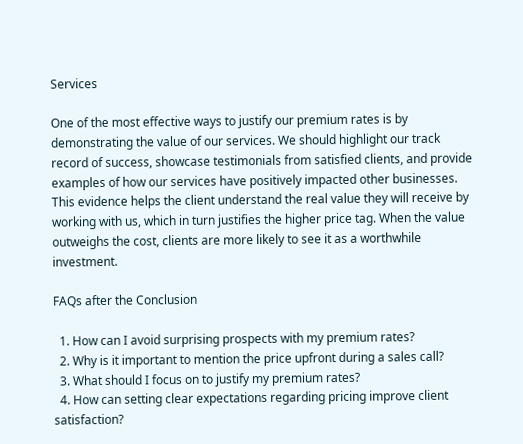Services

One of the most effective ways to justify our premium rates is by demonstrating the value of our services. We should highlight our track record of success, showcase testimonials from satisfied clients, and provide examples of how our services have positively impacted other businesses. This evidence helps the client understand the real value they will receive by working with us, which in turn justifies the higher price tag. When the value outweighs the cost, clients are more likely to see it as a worthwhile investment.

FAQs after the Conclusion

  1. How can I avoid surprising prospects with my premium rates?
  2. Why is it important to mention the price upfront during a sales call?
  3. What should I focus on to justify my premium rates?
  4. How can setting clear expectations regarding pricing improve client satisfaction?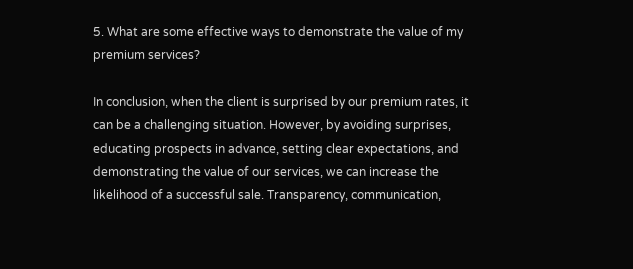5. What are some effective ways to demonstrate the value of my premium services?

In conclusion, when the client is surprised by our premium rates, it can be a challenging situation. However, by avoiding surprises, educating prospects in advance, setting clear expectations, and demonstrating the value of our services, we can increase the likelihood of a successful sale. Transparency, communication,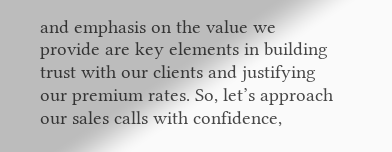and emphasis on the value we provide are key elements in building trust with our clients and justifying our premium rates. So, let’s approach our sales calls with confidence,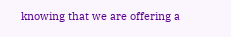knowing that we are offering a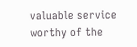valuable service worthy of the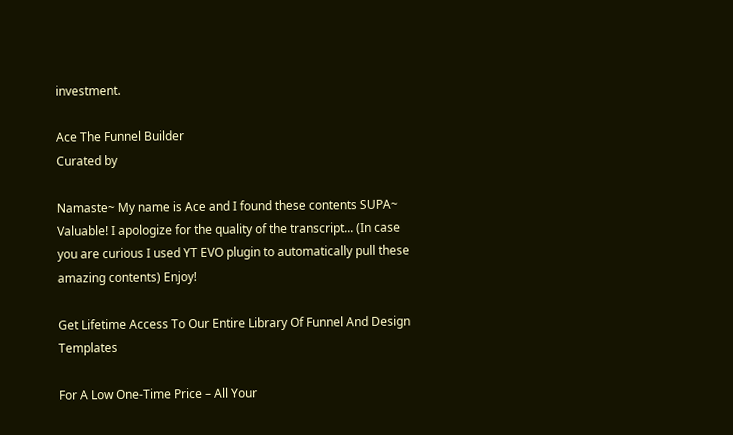investment.

Ace The Funnel Builder
Curated by

Namaste~ My name is Ace and I found these contents SUPA~ Valuable! I apologize for the quality of the transcript... (In case you are curious I used YT EVO plugin to automatically pull these amazing contents) Enjoy!

Get Lifetime Access To Our Entire Library Of Funnel And Design Templates

For A Low One-Time Price – All Your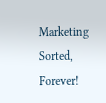Marketing Sorted, Forever!